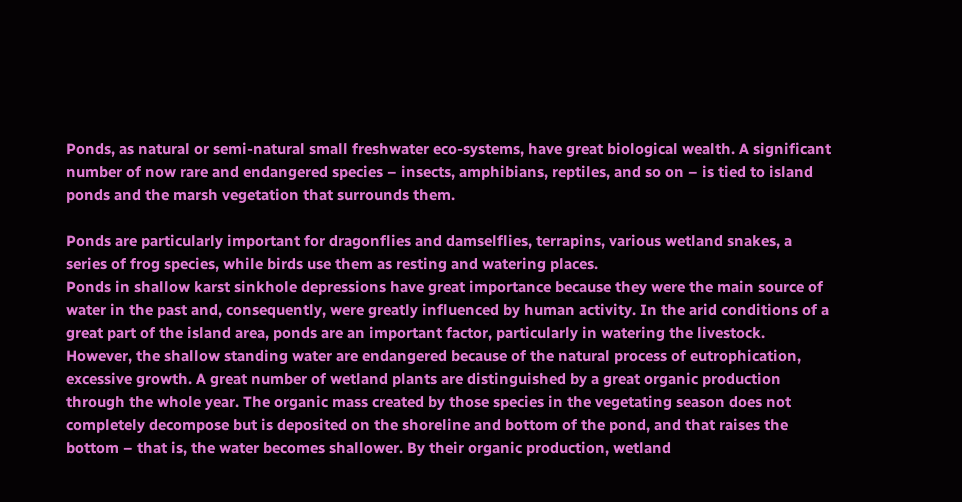Ponds, as natural or semi-natural small freshwater eco-systems, have great biological wealth. A significant number of now rare and endangered species – insects, amphibians, reptiles, and so on – is tied to island ponds and the marsh vegetation that surrounds them.

Ponds are particularly important for dragonflies and damselflies, terrapins, various wetland snakes, a series of frog species, while birds use them as resting and watering places.
Ponds in shallow karst sinkhole depressions have great importance because they were the main source of water in the past and, consequently, were greatly influenced by human activity. In the arid conditions of a great part of the island area, ponds are an important factor, particularly in watering the livestock. However, the shallow standing water are endangered because of the natural process of eutrophication, excessive growth. A great number of wetland plants are distinguished by a great organic production through the whole year. The organic mass created by those species in the vegetating season does not completely decompose but is deposited on the shoreline and bottom of the pond, and that raises the bottom – that is, the water becomes shallower. By their organic production, wetland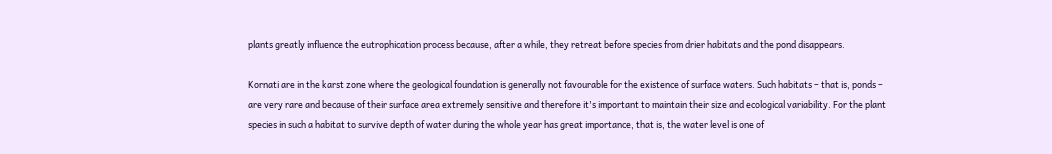plants greatly influence the eutrophication process because, after a while, they retreat before species from drier habitats and the pond disappears.

Kornati are in the karst zone where the geological foundation is generally not favourable for the existence of surface waters. Such habitats – that is, ponds – are very rare and because of their surface area extremely sensitive and therefore it's important to maintain their size and ecological variability. For the plant species in such a habitat to survive depth of water during the whole year has great importance, that is, the water level is one of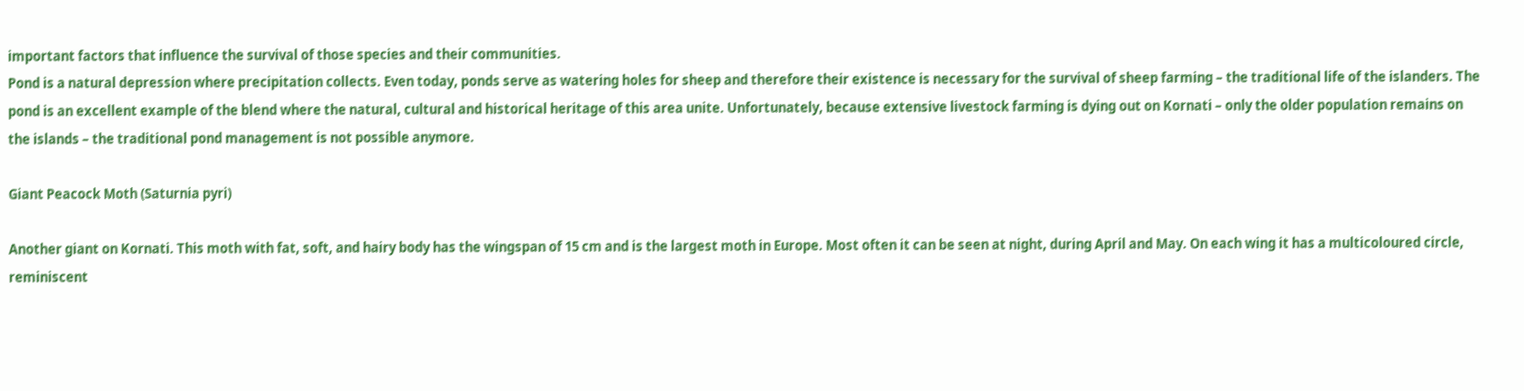important factors that influence the survival of those species and their communities.
Pond is a natural depression where precipitation collects. Even today, ponds serve as watering holes for sheep and therefore their existence is necessary for the survival of sheep farming – the traditional life of the islanders. The pond is an excellent example of the blend where the natural, cultural and historical heritage of this area unite. Unfortunately, because extensive livestock farming is dying out on Kornati – only the older population remains on the islands – the traditional pond management is not possible anymore.

Giant Peacock Moth (Saturnia pyri)

Another giant on Kornati. This moth with fat, soft, and hairy body has the wingspan of 15 cm and is the largest moth in Europe. Most often it can be seen at night, during April and May. On each wing it has a multicoloured circle, reminiscent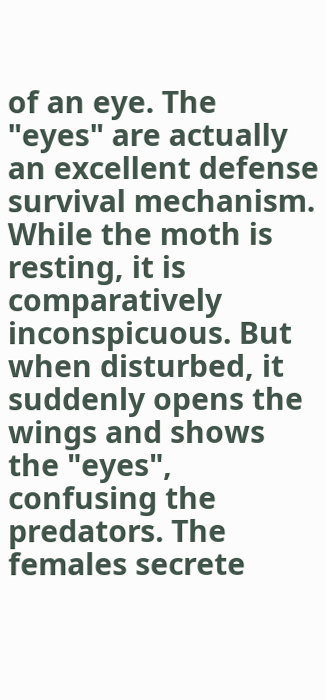of an eye. The "eyes" are actually an excellent defense survival mechanism. While the moth is resting, it is comparatively inconspicuous. But when disturbed, it suddenly opens the wings and shows the "eyes", confusing the predators. The females secrete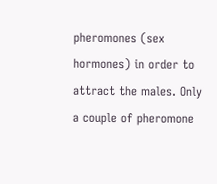pheromones (sex hormones) in order to attract the males. Only a couple of pheromone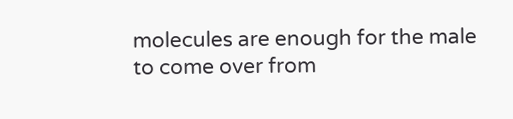molecules are enough for the male to come over from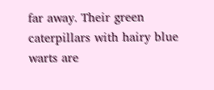far away. Their green caterpillars with hairy blue warts are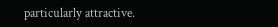particularly attractive.